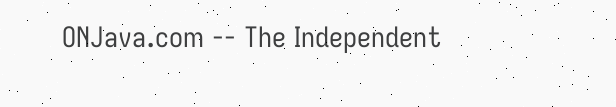ONJava.com -- The Independent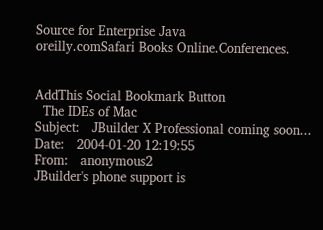Source for Enterprise Java
oreilly.comSafari Books Online.Conferences.


AddThis Social Bookmark Button
  The IDEs of Mac
Subject:   JBuilder X Professional coming soon...
Date:   2004-01-20 12:19:55
From:   anonymous2
JBuilder's phone support is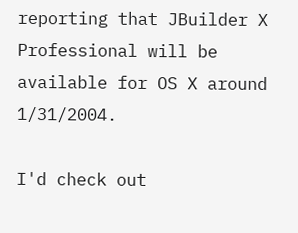reporting that JBuilder X Professional will be available for OS X around 1/31/2004.

I'd check out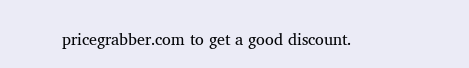pricegrabber.com to get a good discount.